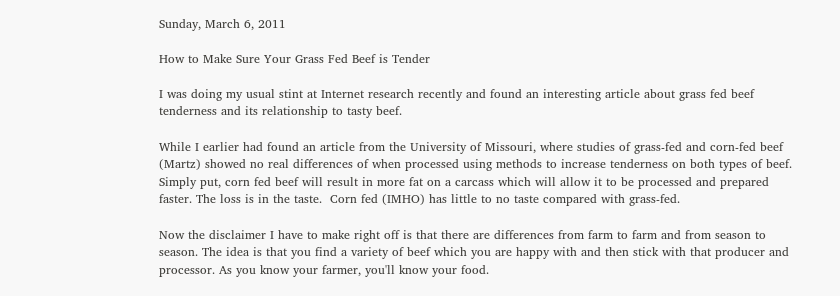Sunday, March 6, 2011

How to Make Sure Your Grass Fed Beef is Tender

I was doing my usual stint at Internet research recently and found an interesting article about grass fed beef tenderness and its relationship to tasty beef.

While I earlier had found an article from the University of Missouri, where studies of grass-fed and corn-fed beef (Martz) showed no real differences of when processed using methods to increase tenderness on both types of beef. Simply put, corn fed beef will result in more fat on a carcass which will allow it to be processed and prepared faster. The loss is in the taste.  Corn fed (IMHO) has little to no taste compared with grass-fed.

Now the disclaimer I have to make right off is that there are differences from farm to farm and from season to season. The idea is that you find a variety of beef which you are happy with and then stick with that producer and processor. As you know your farmer, you'll know your food.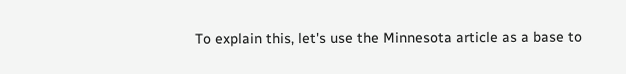To explain this, let's use the Minnesota article as a base to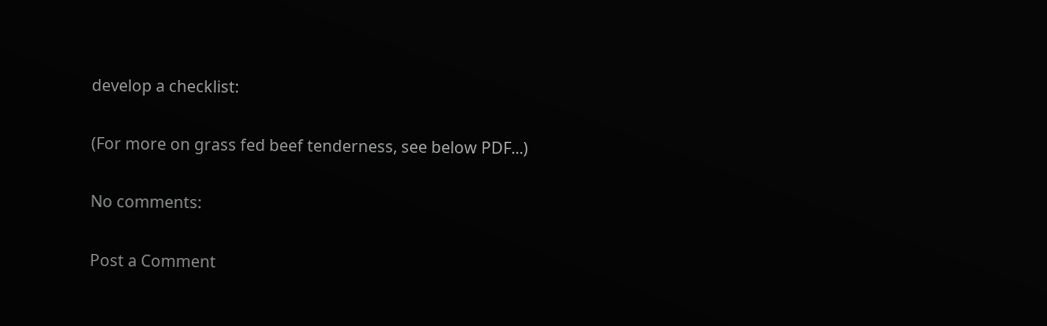develop a checklist:

(For more on grass fed beef tenderness, see below PDF...)

No comments:

Post a Comment